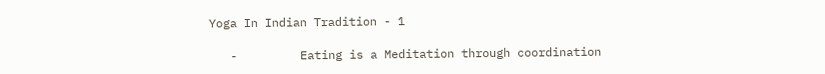Yoga In Indian Tradition - 1

   -         Eating is a Meditation through coordination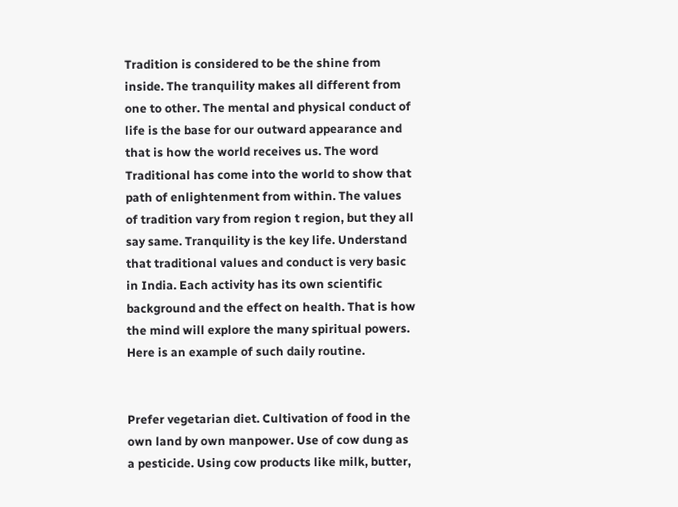Tradition is considered to be the shine from inside. The tranquility makes all different from one to other. The mental and physical conduct of life is the base for our outward appearance and that is how the world receives us. The word Traditional has come into the world to show that path of enlightenment from within. The values of tradition vary from region t region, but they all say same. Tranquility is the key life. Understand that traditional values and conduct is very basic in India. Each activity has its own scientific background and the effect on health. That is how the mind will explore the many spiritual powers. Here is an example of such daily routine.


Prefer vegetarian diet. Cultivation of food in the own land by own manpower. Use of cow dung as a pesticide. Using cow products like milk, butter,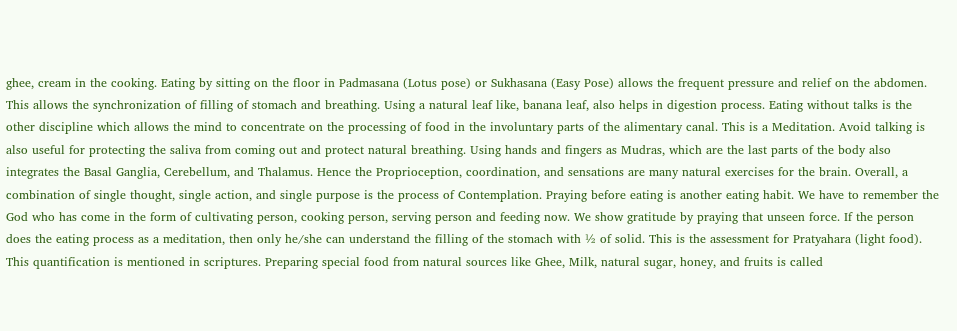ghee, cream in the cooking. Eating by sitting on the floor in Padmasana (Lotus pose) or Sukhasana (Easy Pose) allows the frequent pressure and relief on the abdomen. This allows the synchronization of filling of stomach and breathing. Using a natural leaf like, banana leaf, also helps in digestion process. Eating without talks is the other discipline which allows the mind to concentrate on the processing of food in the involuntary parts of the alimentary canal. This is a Meditation. Avoid talking is also useful for protecting the saliva from coming out and protect natural breathing. Using hands and fingers as Mudras, which are the last parts of the body also integrates the Basal Ganglia, Cerebellum, and Thalamus. Hence the Proprioception, coordination, and sensations are many natural exercises for the brain. Overall, a combination of single thought, single action, and single purpose is the process of Contemplation. Praying before eating is another eating habit. We have to remember the God who has come in the form of cultivating person, cooking person, serving person and feeding now. We show gratitude by praying that unseen force. If the person does the eating process as a meditation, then only he/she can understand the filling of the stomach with ½ of solid. This is the assessment for Pratyahara (light food). This quantification is mentioned in scriptures. Preparing special food from natural sources like Ghee, Milk, natural sugar, honey, and fruits is called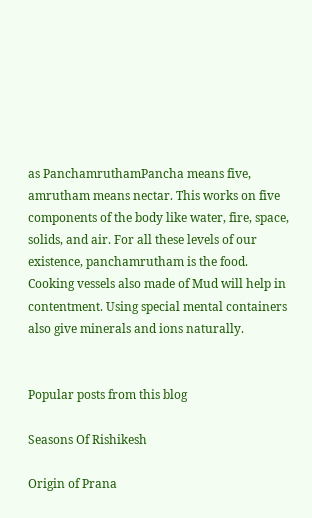as PanchamruthamPancha means five, amrutham means nectar. This works on five components of the body like water, fire, space, solids, and air. For all these levels of our existence, panchamrutham is the food. Cooking vessels also made of Mud will help in contentment. Using special mental containers also give minerals and ions naturally.


Popular posts from this blog

Seasons Of Rishikesh

Origin of Prana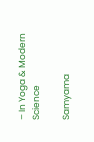– In Yoga & Modern Science

Samyama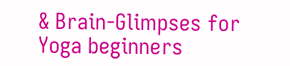& Brain-Glimpses for Yoga beginners